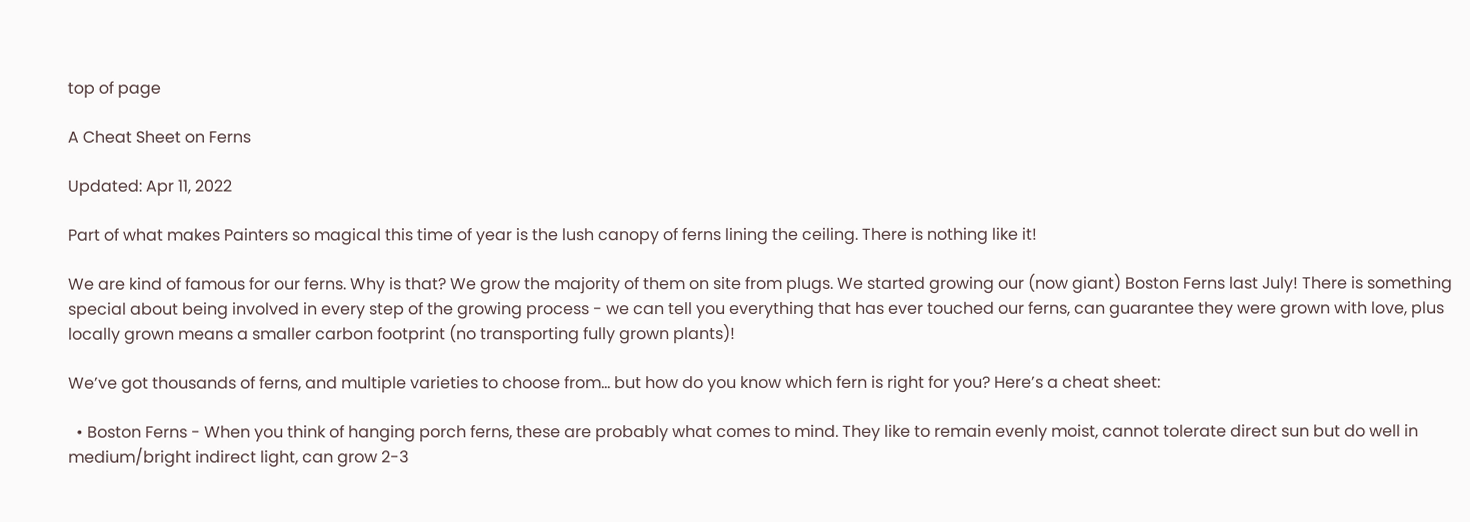top of page

A Cheat Sheet on Ferns

Updated: Apr 11, 2022

Part of what makes Painters so magical this time of year is the lush canopy of ferns lining the ceiling. There is nothing like it!

We are kind of famous for our ferns. Why is that? We grow the majority of them on site from plugs. We started growing our (now giant) Boston Ferns last July! There is something special about being involved in every step of the growing process - we can tell you everything that has ever touched our ferns, can guarantee they were grown with love, plus locally grown means a smaller carbon footprint (no transporting fully grown plants)!

We’ve got thousands of ferns, and multiple varieties to choose from… but how do you know which fern is right for you? Here’s a cheat sheet:

  • Boston Ferns - When you think of hanging porch ferns, these are probably what comes to mind. They like to remain evenly moist, cannot tolerate direct sun but do well in medium/bright indirect light, can grow 2-3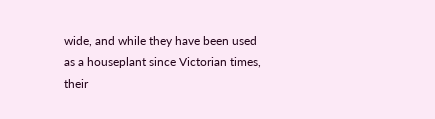wide, and while they have been used as a houseplant since Victorian times, their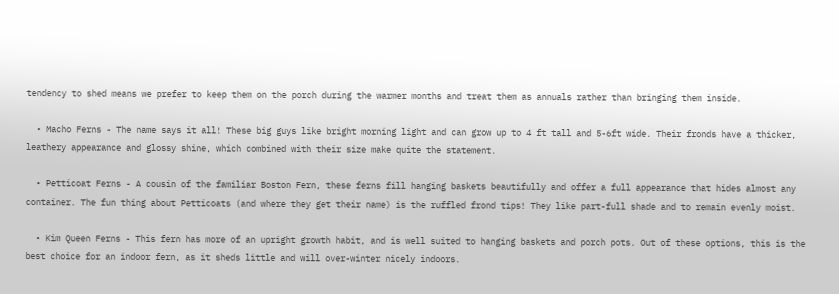tendency to shed means we prefer to keep them on the porch during the warmer months and treat them as annuals rather than bringing them inside.

  • Macho Ferns - The name says it all! These big guys like bright morning light and can grow up to 4 ft tall and 5-6ft wide. Their fronds have a thicker, leathery appearance and glossy shine, which combined with their size make quite the statement.

  • Petticoat Ferns - A cousin of the familiar Boston Fern, these ferns fill hanging baskets beautifully and offer a full appearance that hides almost any container. The fun thing about Petticoats (and where they get their name) is the ruffled frond tips! They like part-full shade and to remain evenly moist.

  • Kim Queen Ferns - This fern has more of an upright growth habit, and is well suited to hanging baskets and porch pots. Out of these options, this is the best choice for an indoor fern, as it sheds little and will over-winter nicely indoors.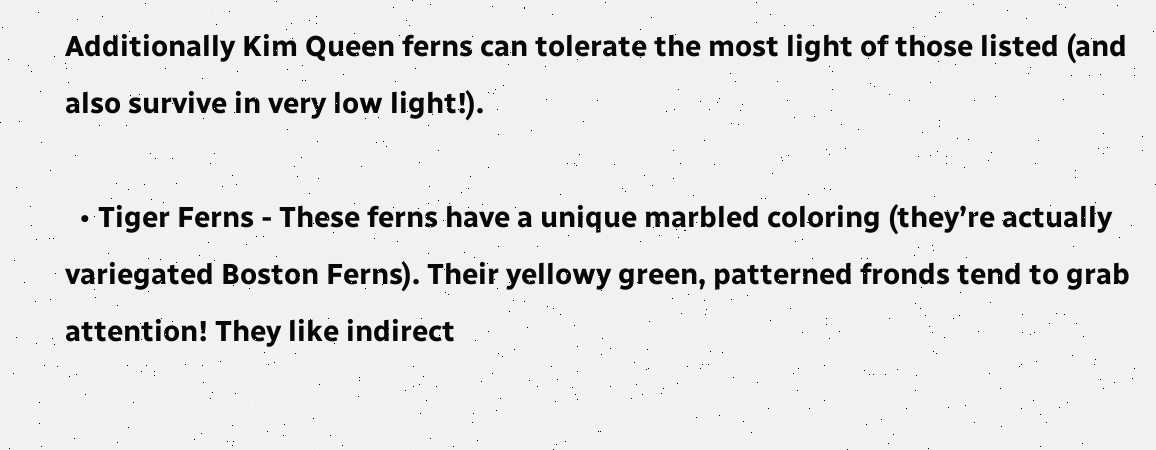Additionally Kim Queen ferns can tolerate the most light of those listed (and also survive in very low light!).

  • Tiger Ferns - These ferns have a unique marbled coloring (they’re actually variegated Boston Ferns). Their yellowy green, patterned fronds tend to grab attention! They like indirect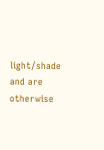light/shade and are otherwise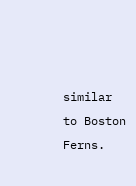similar to Boston Ferns.